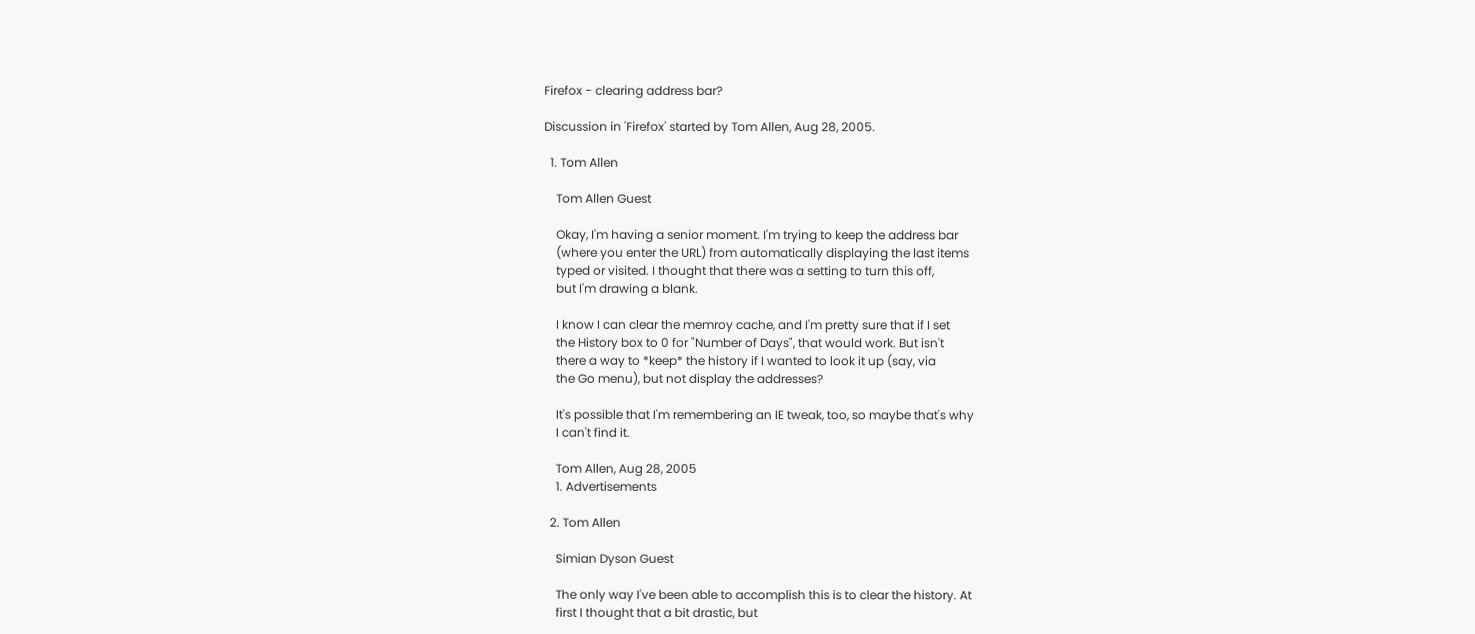Firefox - clearing address bar?

Discussion in 'Firefox' started by Tom Allen, Aug 28, 2005.

  1. Tom Allen

    Tom Allen Guest

    Okay, I'm having a senior moment. I'm trying to keep the address bar
    (where you enter the URL) from automatically displaying the last items
    typed or visited. I thought that there was a setting to turn this off,
    but I'm drawing a blank.

    I know I can clear the memroy cache, and I'm pretty sure that if I set
    the History box to 0 for "Number of Days", that would work. But isn't
    there a way to *keep* the history if I wanted to look it up (say, via
    the Go menu), but not display the addresses?

    It's possible that I'm remembering an IE tweak, too, so maybe that's why
    I can't find it.

    Tom Allen, Aug 28, 2005
    1. Advertisements

  2. Tom Allen

    Simian Dyson Guest

    The only way I've been able to accomplish this is to clear the history. At
    first I thought that a bit drastic, but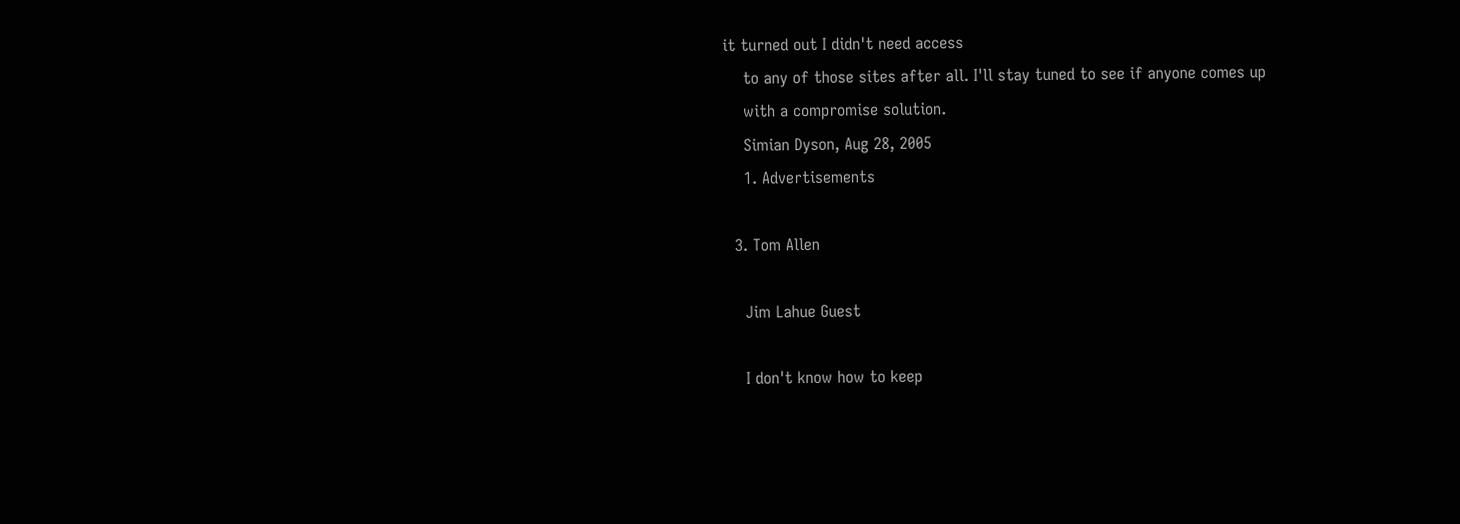it turned out I didn't need access
    to any of those sites after all. I'll stay tuned to see if anyone comes up
    with a compromise solution.
    Simian Dyson, Aug 28, 2005
    1. Advertisements

  3. Tom Allen

    Jim Lahue Guest

    I don't know how to keep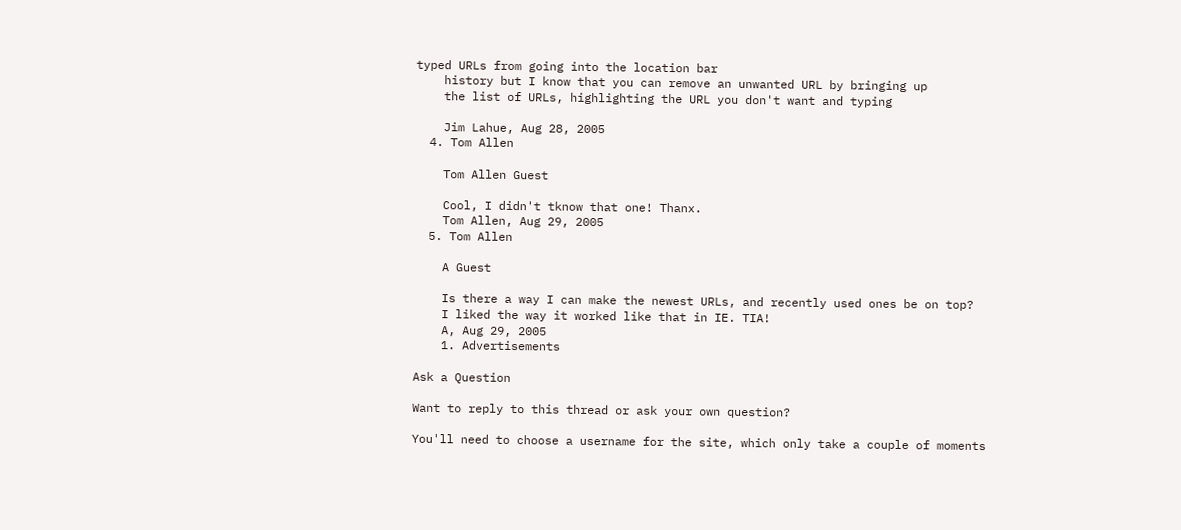typed URLs from going into the location bar
    history but I know that you can remove an unwanted URL by bringing up
    the list of URLs, highlighting the URL you don't want and typing

    Jim Lahue, Aug 28, 2005
  4. Tom Allen

    Tom Allen Guest

    Cool, I didn't tknow that one! Thanx.
    Tom Allen, Aug 29, 2005
  5. Tom Allen

    A Guest

    Is there a way I can make the newest URLs, and recently used ones be on top?
    I liked the way it worked like that in IE. TIA!
    A, Aug 29, 2005
    1. Advertisements

Ask a Question

Want to reply to this thread or ask your own question?

You'll need to choose a username for the site, which only take a couple of moments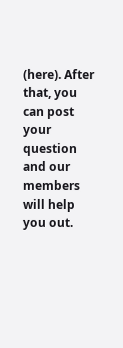(here). After that, you can post your question and our members will help you out.